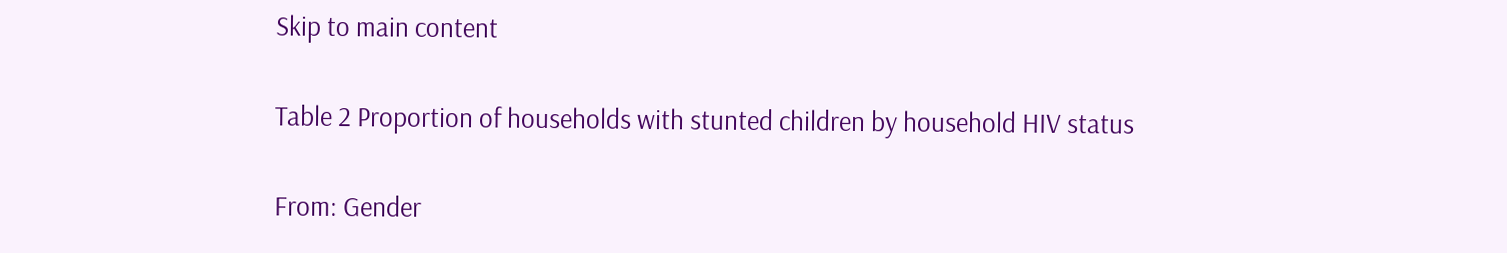Skip to main content

Table 2 Proportion of households with stunted children by household HIV status

From: Gender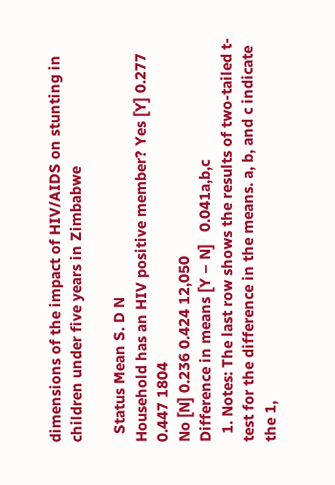dimensions of the impact of HIV/AIDS on stunting in children under five years in Zimbabwe

  Status Mean S. D N
Household has an HIV positive member? Yes [Y] 0.277 0.447 1804
No [N] 0.236 0.424 12,050
Difference in means [Y – N]   0.041a,b,c
  1. Notes: The last row shows the results of two-tailed t-test for the difference in the means. a, b, and c indicate the 1,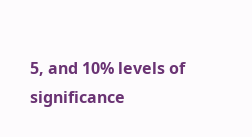5, and 10% levels of significance